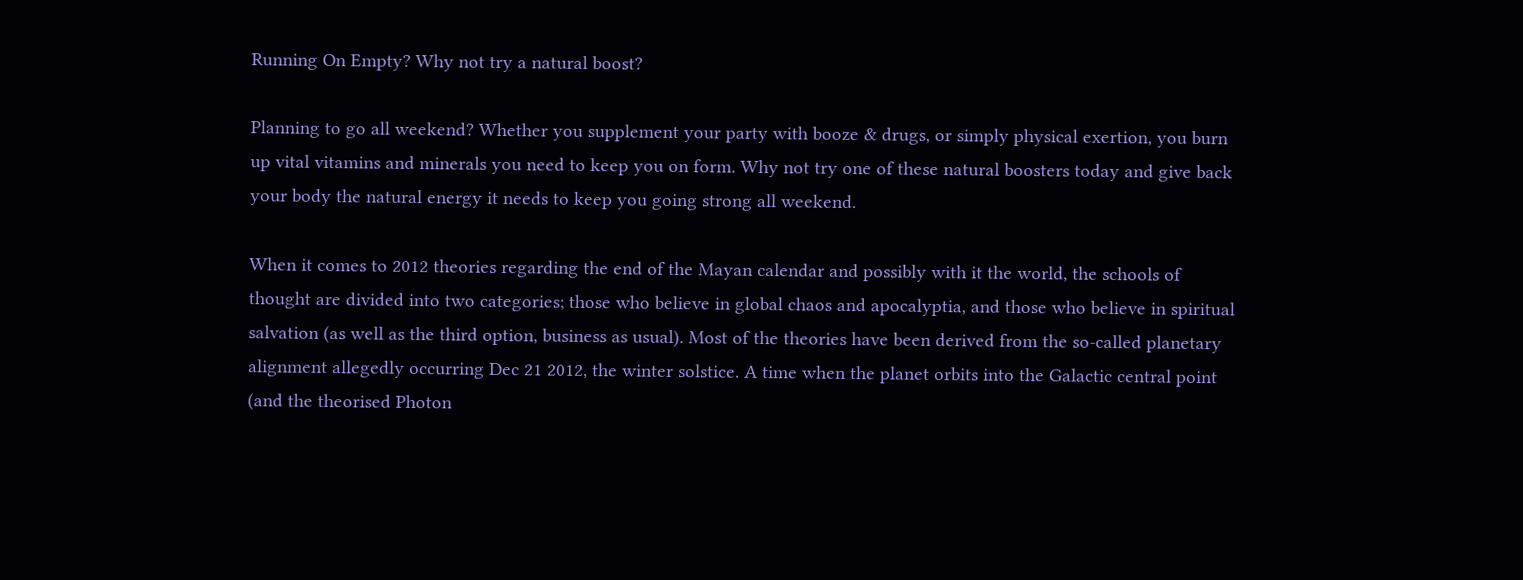Running On Empty? Why not try a natural boost?

Planning to go all weekend? Whether you supplement your party with booze & drugs, or simply physical exertion, you burn up vital vitamins and minerals you need to keep you on form. Why not try one of these natural boosters today and give back your body the natural energy it needs to keep you going strong all weekend.

When it comes to 2012 theories regarding the end of the Mayan calendar and possibly with it the world, the schools of thought are divided into two categories; those who believe in global chaos and apocalyptia, and those who believe in spiritual salvation (as well as the third option, business as usual). Most of the theories have been derived from the so-called planetary alignment allegedly occurring Dec 21 2012, the winter solstice. A time when the planet orbits into the Galactic central point (and the theorised Photon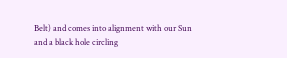Belt) and comes into alignment with our Sun and a black hole circling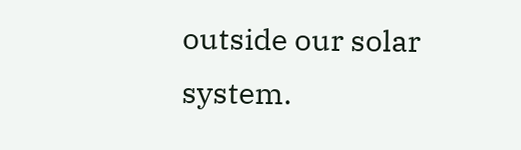outside our solar system.